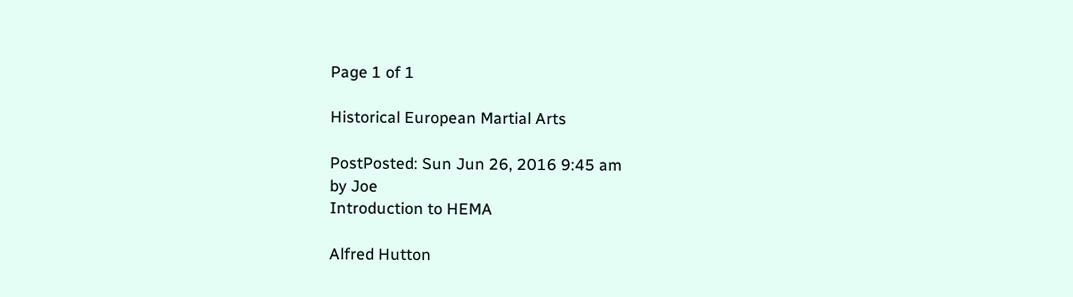Page 1 of 1

Historical European Martial Arts

PostPosted: Sun Jun 26, 2016 9:45 am
by Joe
Introduction to HEMA

Alfred Hutton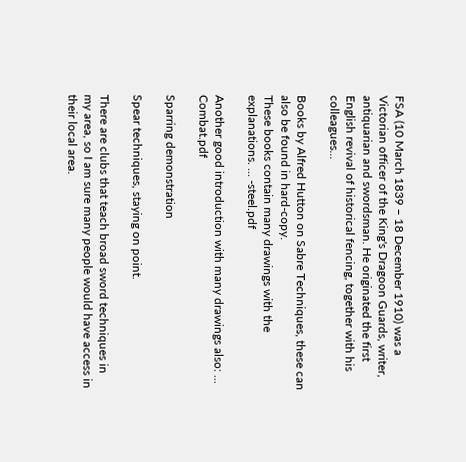FSA (10 March 1839 – 18 December 1910) was a Victorian officer of the King's Dragoon Guards, writer, antiquarian and swordsman. He originated the first English revival of historical fencing, together with his colleagues...

Books by Alfred Hutton on Sabre Techniques, these can also be found in hard-copy.
These books contain many drawings with the explanations. ... -steel.pdf

Another good introduction with many drawings also: ... Combat.pdf

Sparring demonstration

Spear techniques, staying on point.

There are clubs that teach broad sword techniques in my area, so I am sure many people would have access in their local area.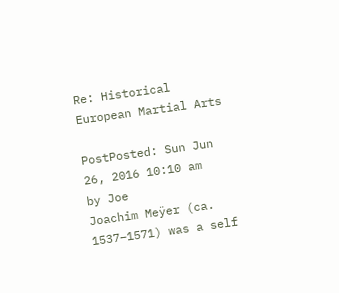Re: Historical European Martial Arts

PostPosted: Sun Jun 26, 2016 10:10 am
by Joe
Joachim Meÿer (ca. 1537–1571) was a self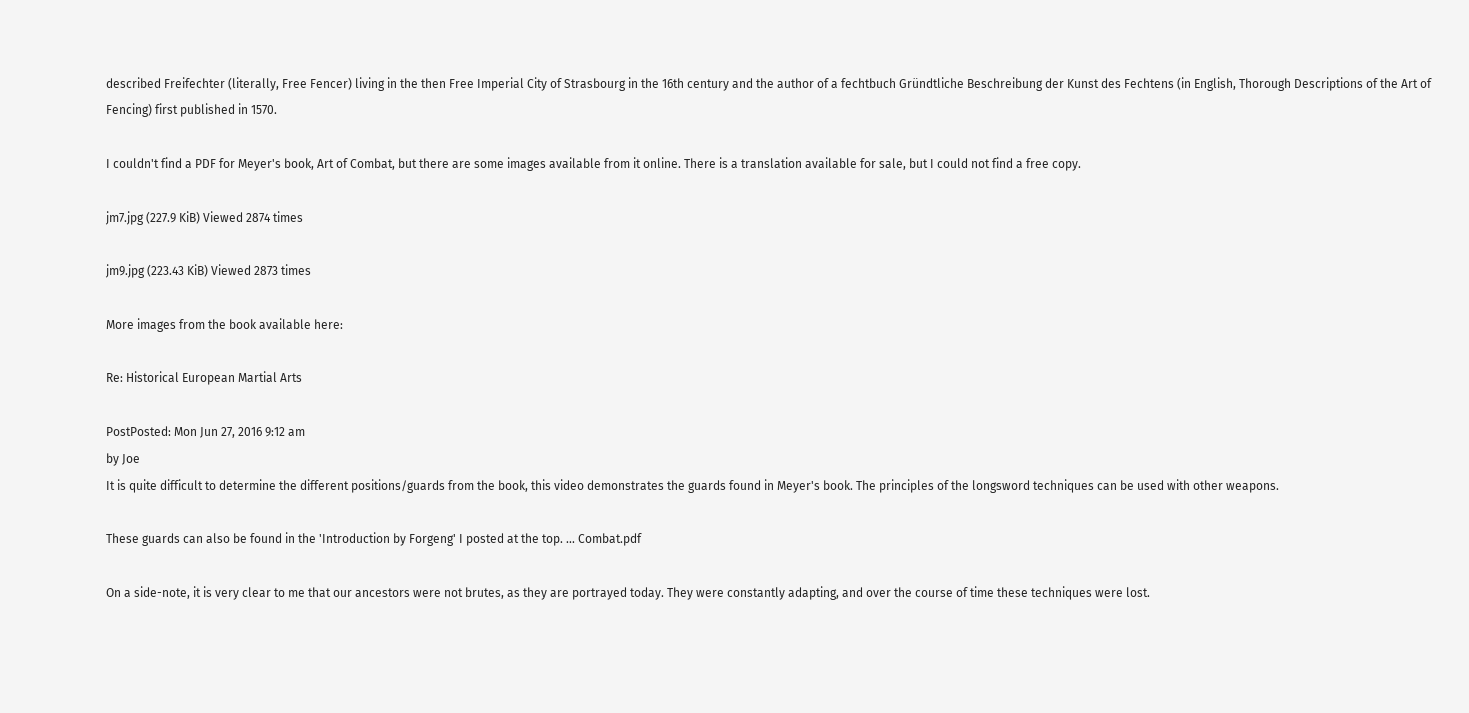described Freifechter (literally, Free Fencer) living in the then Free Imperial City of Strasbourg in the 16th century and the author of a fechtbuch Gründtliche Beschreibung der Kunst des Fechtens (in English, Thorough Descriptions of the Art of Fencing) first published in 1570.

I couldn't find a PDF for Meyer's book, Art of Combat, but there are some images available from it online. There is a translation available for sale, but I could not find a free copy.

jm7.jpg (227.9 KiB) Viewed 2874 times

jm9.jpg (223.43 KiB) Viewed 2873 times

More images from the book available here:

Re: Historical European Martial Arts

PostPosted: Mon Jun 27, 2016 9:12 am
by Joe
It is quite difficult to determine the different positions/guards from the book, this video demonstrates the guards found in Meyer's book. The principles of the longsword techniques can be used with other weapons.

These guards can also be found in the 'Introduction by Forgeng' I posted at the top. ... Combat.pdf

On a side-note, it is very clear to me that our ancestors were not brutes, as they are portrayed today. They were constantly adapting, and over the course of time these techniques were lost.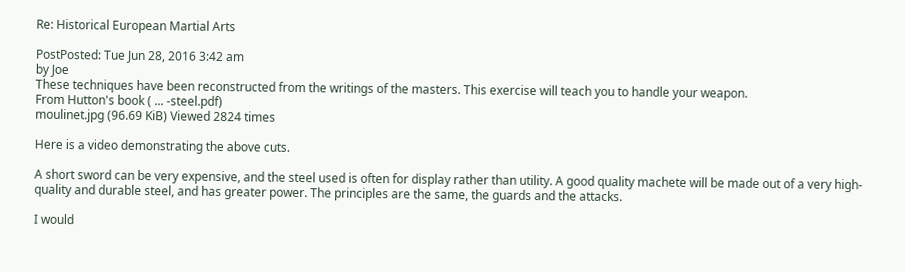Re: Historical European Martial Arts

PostPosted: Tue Jun 28, 2016 3:42 am
by Joe
These techniques have been reconstructed from the writings of the masters. This exercise will teach you to handle your weapon.
From Hutton's book ( ... -steel.pdf)
moulinet.jpg (96.69 KiB) Viewed 2824 times

Here is a video demonstrating the above cuts.

A short sword can be very expensive, and the steel used is often for display rather than utility. A good quality machete will be made out of a very high-quality and durable steel, and has greater power. The principles are the same, the guards and the attacks.

I would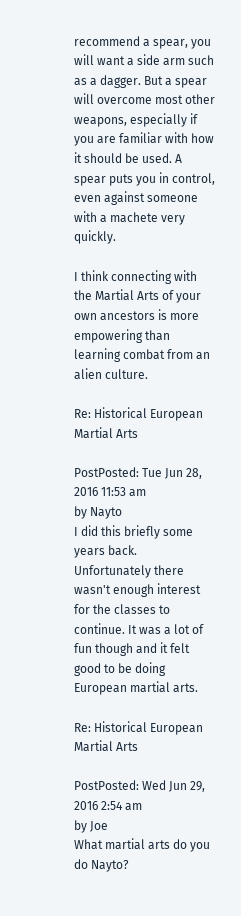recommend a spear, you will want a side arm such as a dagger. But a spear will overcome most other weapons, especially if you are familiar with how it should be used. A spear puts you in control, even against someone with a machete very quickly.

I think connecting with the Martial Arts of your own ancestors is more empowering than learning combat from an alien culture.

Re: Historical European Martial Arts

PostPosted: Tue Jun 28, 2016 11:53 am
by Nayto
I did this briefly some years back. Unfortunately there wasn't enough interest for the classes to continue. It was a lot of fun though and it felt good to be doing European martial arts.

Re: Historical European Martial Arts

PostPosted: Wed Jun 29, 2016 2:54 am
by Joe
What martial arts do you do Nayto?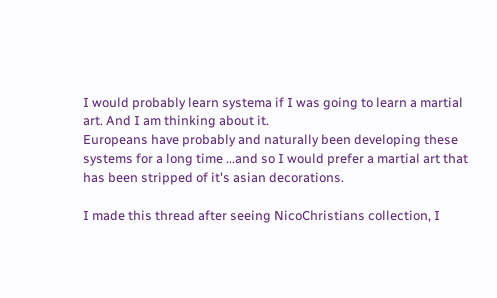I would probably learn systema if I was going to learn a martial art. And I am thinking about it.
Europeans have probably and naturally been developing these systems for a long time ...and so I would prefer a martial art that has been stripped of it's asian decorations.

I made this thread after seeing NicoChristians collection, I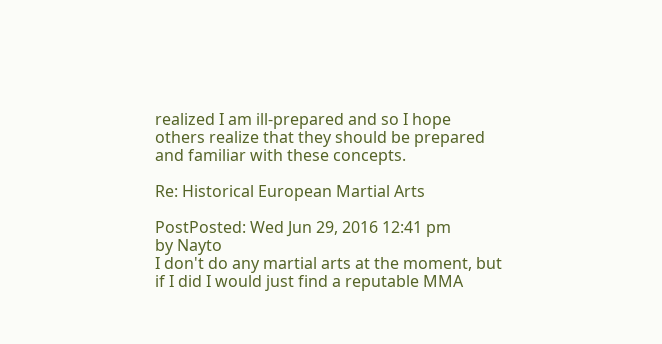realized I am ill-prepared and so I hope others realize that they should be prepared and familiar with these concepts.

Re: Historical European Martial Arts

PostPosted: Wed Jun 29, 2016 12:41 pm
by Nayto
I don't do any martial arts at the moment, but if I did I would just find a reputable MMA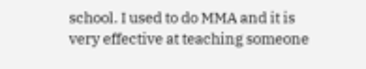school. I used to do MMA and it is very effective at teaching someone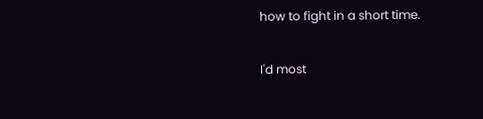how to fight in a short time.

I'd most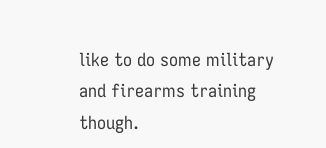like to do some military and firearms training though.